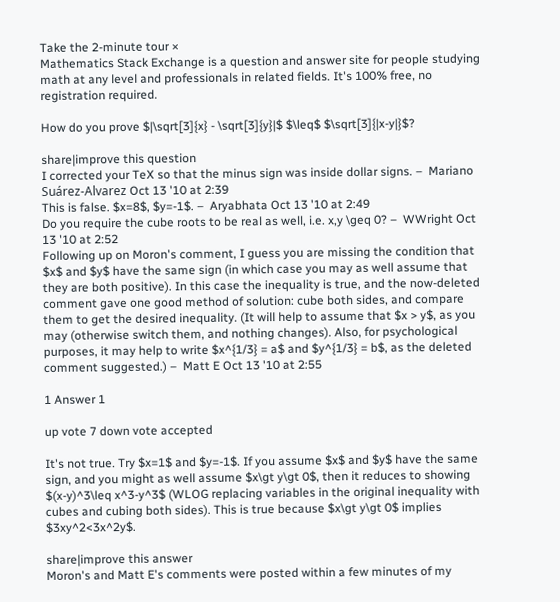Take the 2-minute tour ×
Mathematics Stack Exchange is a question and answer site for people studying math at any level and professionals in related fields. It's 100% free, no registration required.

How do you prove $|\sqrt[3]{x} - \sqrt[3]{y}|$ $\leq$ $\sqrt[3]{|x-y|}$?

share|improve this question
I corrected your TeX so that the minus sign was inside dollar signs. –  Mariano Suárez-Alvarez Oct 13 '10 at 2:39
This is false. $x=8$, $y=-1$. –  Aryabhata Oct 13 '10 at 2:49
Do you require the cube roots to be real as well, i.e. x,y \geq 0? –  WWright Oct 13 '10 at 2:52
Following up on Moron's comment, I guess you are missing the condition that $x$ and $y$ have the same sign (in which case you may as well assume that they are both positive). In this case the inequality is true, and the now-deleted comment gave one good method of solution: cube both sides, and compare them to get the desired inequality. (It will help to assume that $x > y$, as you may (otherwise switch them, and nothing changes). Also, for psychological purposes, it may help to write $x^{1/3} = a$ and $y^{1/3} = b$, as the deleted comment suggested.) –  Matt E Oct 13 '10 at 2:55

1 Answer 1

up vote 7 down vote accepted

It's not true. Try $x=1$ and $y=-1$. If you assume $x$ and $y$ have the same sign, and you might as well assume $x\gt y\gt 0$, then it reduces to showing $(x-y)^3\leq x^3-y^3$ (WLOG replacing variables in the original inequality with cubes and cubing both sides). This is true because $x\gt y\gt 0$ implies $3xy^2<3x^2y$.

share|improve this answer
Moron's and Matt E's comments were posted within a few minutes of my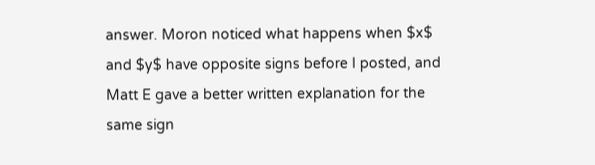answer. Moron noticed what happens when $x$ and $y$ have opposite signs before I posted, and Matt E gave a better written explanation for the same sign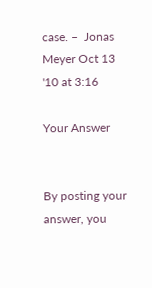case. –  Jonas Meyer Oct 13 '10 at 3:16

Your Answer


By posting your answer, you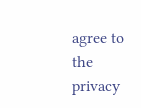agree to the privacy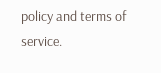policy and terms of service.